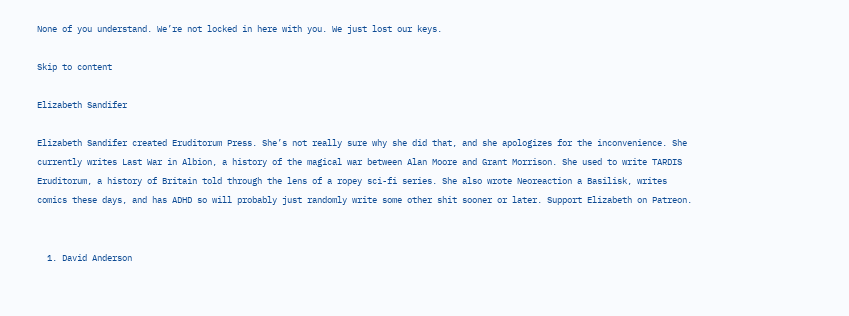None of you understand. We’re not locked in here with you. We just lost our keys.

Skip to content

Elizabeth Sandifer

Elizabeth Sandifer created Eruditorum Press. She’s not really sure why she did that, and she apologizes for the inconvenience. She currently writes Last War in Albion, a history of the magical war between Alan Moore and Grant Morrison. She used to write TARDIS Eruditorum, a history of Britain told through the lens of a ropey sci-fi series. She also wrote Neoreaction a Basilisk, writes comics these days, and has ADHD so will probably just randomly write some other shit sooner or later. Support Elizabeth on Patreon.


  1. David Anderson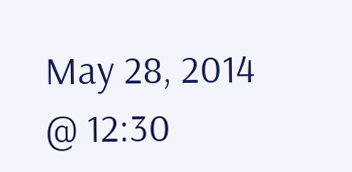May 28, 2014 @ 12:30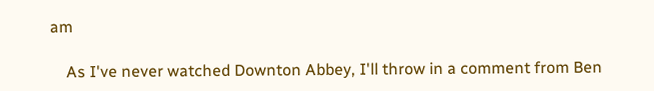am

    As I've never watched Downton Abbey, I'll throw in a comment from Ben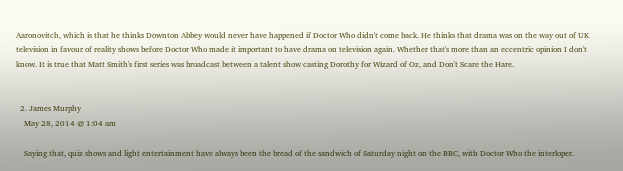Aaronovitch, which is that he thinks Downton Abbey would never have happened if Doctor Who didn't come back. He thinks that drama was on the way out of UK television in favour of reality shows before Doctor Who made it important to have drama on television again. Whether that's more than an eccentric opinion I don't know. It is true that Matt Smith's first series was broadcast between a talent show casting Dorothy for Wizard of Oz, and Don't Scare the Hare.


  2. James Murphy
    May 28, 2014 @ 1:04 am

    Saying that, quiz shows and light entertainment have always been the bread of the sandwich of Saturday night on the BBC, with Doctor Who the interloper.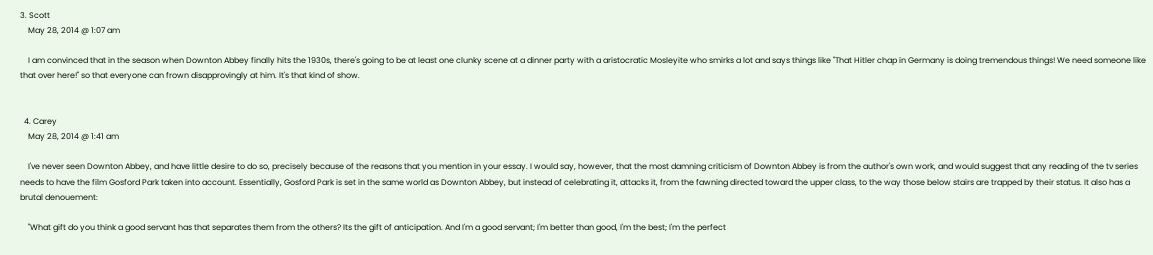3. Scott
    May 28, 2014 @ 1:07 am

    I am convinced that in the season when Downton Abbey finally hits the 1930s, there's going to be at least one clunky scene at a dinner party with a aristocratic Mosleyite who smirks a lot and says things like "That Hitler chap in Germany is doing tremendous things! We need someone like that over here!" so that everyone can frown disapprovingly at him. It's that kind of show.


  4. Carey
    May 28, 2014 @ 1:41 am

    I've never seen Downton Abbey, and have little desire to do so, precisely because of the reasons that you mention in your essay. I would say, however, that the most damning criticism of Downton Abbey is from the author's own work, and would suggest that any reading of the tv series needs to have the film Gosford Park taken into account. Essentially, Gosford Park is set in the same world as Downton Abbey, but instead of celebrating it, attacks it, from the fawning directed toward the upper class, to the way those below stairs are trapped by their status. It also has a brutal denouement:

    "What gift do you think a good servant has that separates them from the others? Its the gift of anticipation. And I'm a good servant; I'm better than good, I'm the best; I'm the perfect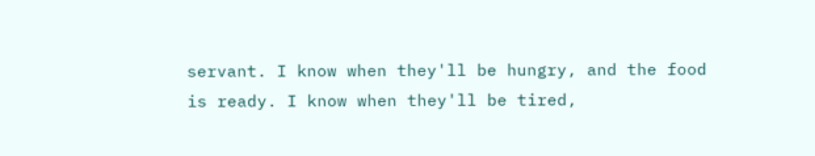servant. I know when they'll be hungry, and the food is ready. I know when they'll be tired,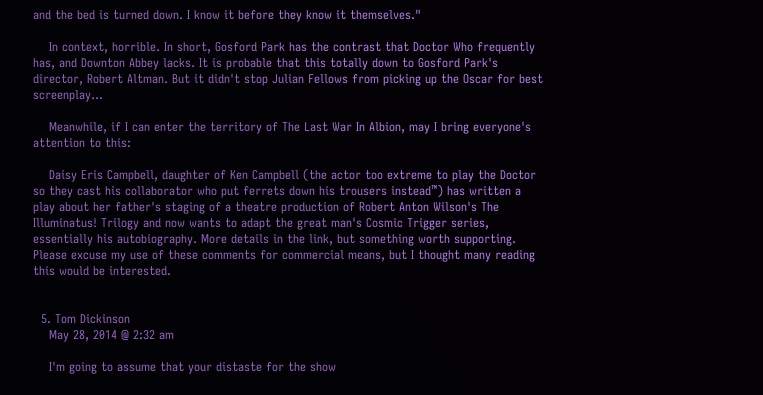and the bed is turned down. I know it before they know it themselves."

    In context, horrible. In short, Gosford Park has the contrast that Doctor Who frequently has, and Downton Abbey lacks. It is probable that this totally down to Gosford Park's director, Robert Altman. But it didn't stop Julian Fellows from picking up the Oscar for best screenplay…

    Meanwhile, if I can enter the territory of The Last War In Albion, may I bring everyone's attention to this:

    Daisy Eris Campbell, daughter of Ken Campbell (the actor too extreme to play the Doctor so they cast his collaborator who put ferrets down his trousers instead™) has written a play about her father's staging of a theatre production of Robert Anton Wilson's The Illuminatus! Trilogy and now wants to adapt the great man's Cosmic Trigger series, essentially his autobiography. More details in the link, but something worth supporting. Please excuse my use of these comments for commercial means, but I thought many reading this would be interested.


  5. Tom Dickinson
    May 28, 2014 @ 2:32 am

    I'm going to assume that your distaste for the show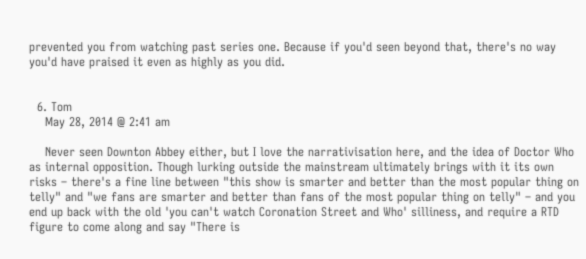prevented you from watching past series one. Because if you'd seen beyond that, there's no way you'd have praised it even as highly as you did.


  6. Tom
    May 28, 2014 @ 2:41 am

    Never seen Downton Abbey either, but I love the narrativisation here, and the idea of Doctor Who as internal opposition. Though lurking outside the mainstream ultimately brings with it its own risks – there's a fine line between "this show is smarter and better than the most popular thing on telly" and "we fans are smarter and better than fans of the most popular thing on telly" – and you end up back with the old 'you can't watch Coronation Street and Who' silliness, and require a RTD figure to come along and say "There is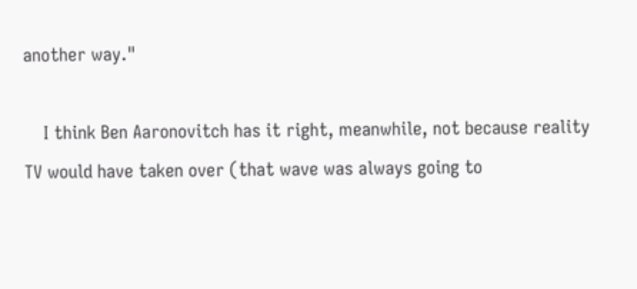another way."

    I think Ben Aaronovitch has it right, meanwhile, not because reality TV would have taken over (that wave was always going to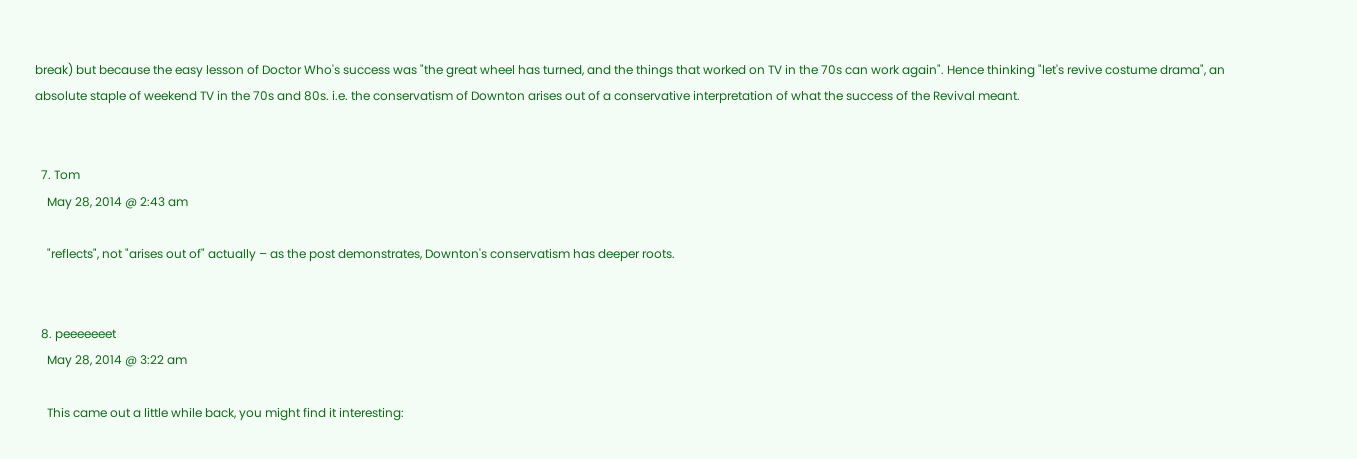break) but because the easy lesson of Doctor Who's success was "the great wheel has turned, and the things that worked on TV in the 70s can work again". Hence thinking "let's revive costume drama", an absolute staple of weekend TV in the 70s and 80s. i.e. the conservatism of Downton arises out of a conservative interpretation of what the success of the Revival meant.


  7. Tom
    May 28, 2014 @ 2:43 am

    "reflects", not "arises out of" actually – as the post demonstrates, Downton's conservatism has deeper roots.


  8. peeeeeeet
    May 28, 2014 @ 3:22 am

    This came out a little while back, you might find it interesting: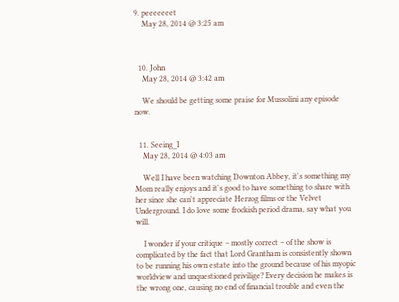9. peeeeeeet
    May 28, 2014 @ 3:25 am



  10. John
    May 28, 2014 @ 3:42 am

    We should be getting some praise for Mussolini any episode now.


  11. Seeing_I
    May 28, 2014 @ 4:03 am

    Well I have been watching Downton Abbey, it's something my Mom really enjoys and it's good to have something to share with her since she can't appreciate Herzog films or the Velvet Underground. I do love some frockish period drama, say what you will.

    I wonder if your critique – mostly correct – of the show is complicated by the fact that Lord Grantham is consistently shown to be running his own estate into the ground because of his myopic worldview and unquestioned privilige? Every decision he makes is the wrong one, causing no end of financial trouble and even the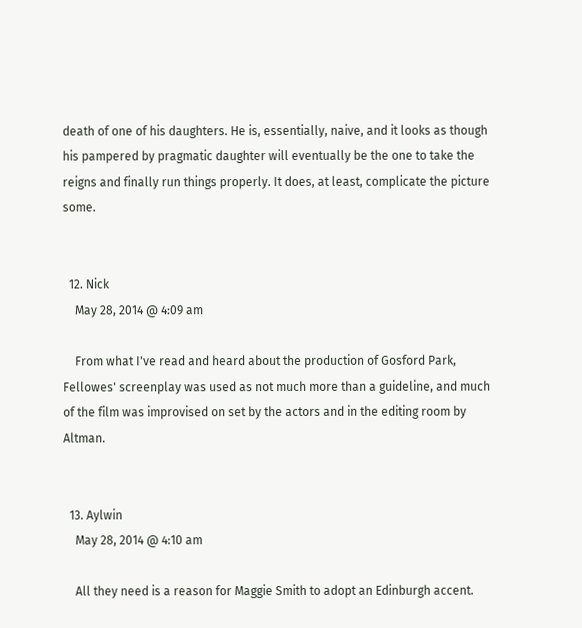death of one of his daughters. He is, essentially, naive, and it looks as though his pampered by pragmatic daughter will eventually be the one to take the reigns and finally run things properly. It does, at least, complicate the picture some.


  12. Nick
    May 28, 2014 @ 4:09 am

    From what I've read and heard about the production of Gosford Park, Fellowes' screenplay was used as not much more than a guideline, and much of the film was improvised on set by the actors and in the editing room by Altman.


  13. Aylwin
    May 28, 2014 @ 4:10 am

    All they need is a reason for Maggie Smith to adopt an Edinburgh accent.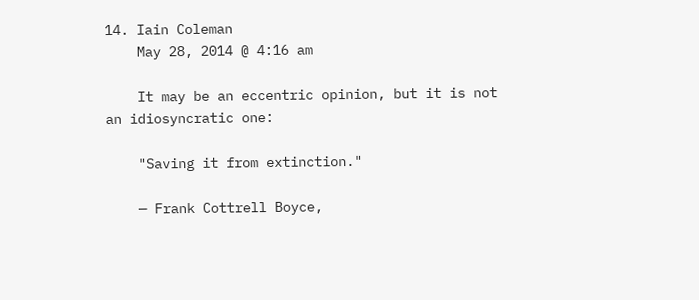14. Iain Coleman
    May 28, 2014 @ 4:16 am

    It may be an eccentric opinion, but it is not an idiosyncratic one:

    "Saving it from extinction."

    — Frank Cottrell Boyce,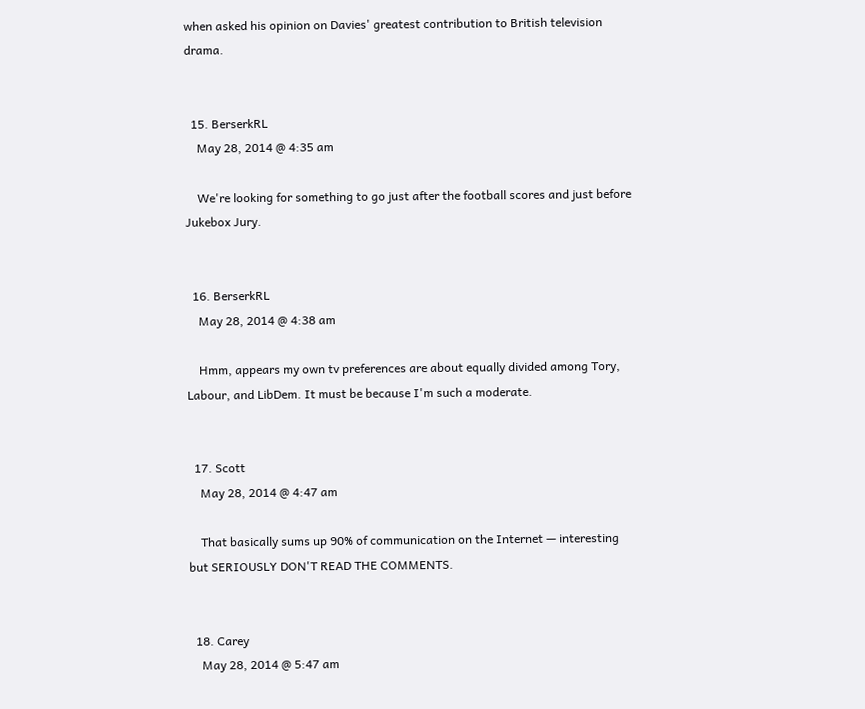when asked his opinion on Davies' greatest contribution to British television drama.


  15. BerserkRL
    May 28, 2014 @ 4:35 am

    We're looking for something to go just after the football scores and just before Jukebox Jury.


  16. BerserkRL
    May 28, 2014 @ 4:38 am

    Hmm, appears my own tv preferences are about equally divided among Tory, Labour, and LibDem. It must be because I'm such a moderate.


  17. Scott
    May 28, 2014 @ 4:47 am

    That basically sums up 90% of communication on the Internet — interesting but SERIOUSLY DON'T READ THE COMMENTS.


  18. Carey
    May 28, 2014 @ 5:47 am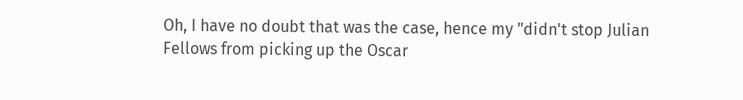Oh, I have no doubt that was the case, hence my "didn't stop Julian Fellows from picking up the Oscar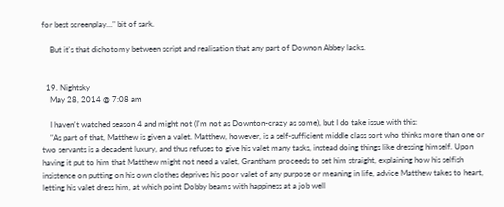for best screenplay…" bit of sark.

    But it's that dichotomy between script and realisation that any part of Downon Abbey lacks.


  19. Nightsky
    May 28, 2014 @ 7:08 am

    I haven't watched season 4 and might not (I'm not as Downton-crazy as some), but I do take issue with this:
    "As part of that, Matthew is given a valet. Matthew, however, is a self-sufficient middle class sort who thinks more than one or two servants is a decadent luxury, and thus refuses to give his valet many tasks, instead doing things like dressing himself. Upon having it put to him that Matthew might not need a valet, Grantham proceeds to set him straight, explaining how his selfish insistence on putting on his own clothes deprives his poor valet of any purpose or meaning in life, advice Matthew takes to heart, letting his valet dress him, at which point Dobby beams with happiness at a job well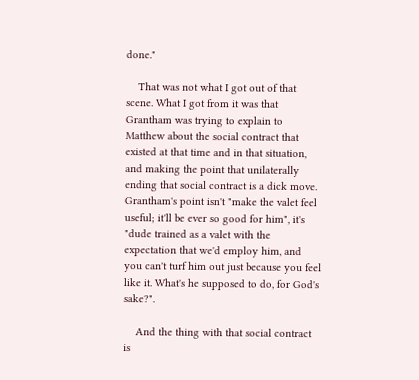done."

    That was not what I got out of that scene. What I got from it was that Grantham was trying to explain to Matthew about the social contract that existed at that time and in that situation, and making the point that unilaterally ending that social contract is a dick move. Grantham's point isn't "make the valet feel useful; it'll be ever so good for him", it's "dude trained as a valet with the expectation that we'd employ him, and you can't turf him out just because you feel like it. What's he supposed to do, for God's sake?".

    And the thing with that social contract is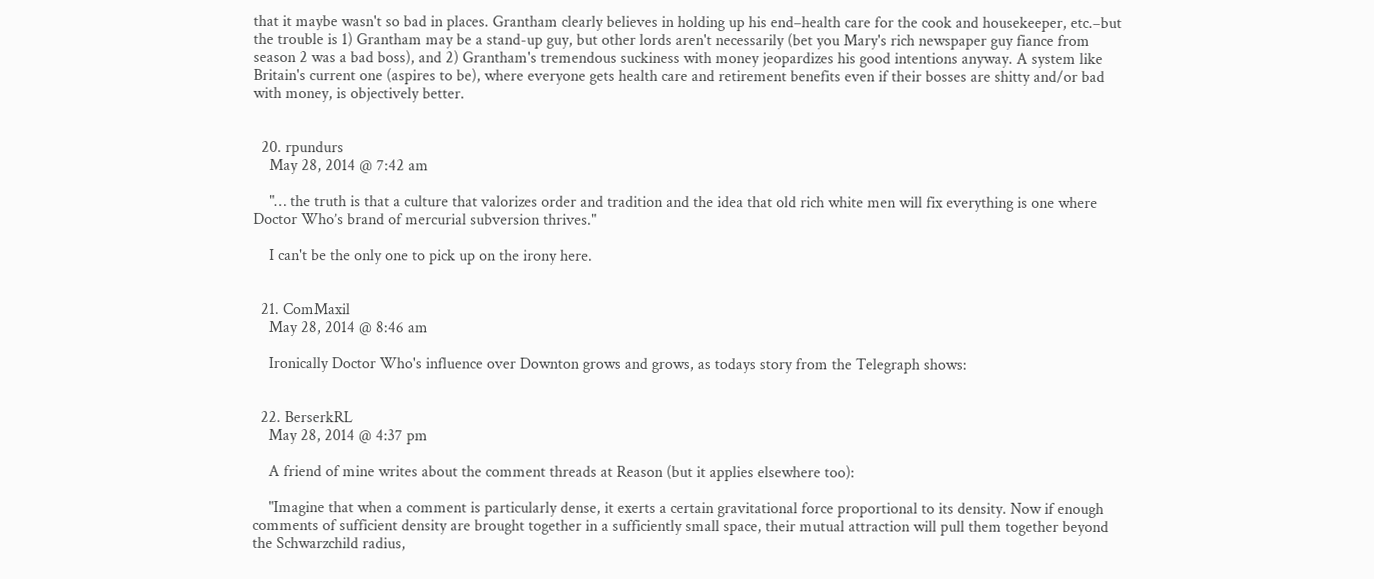that it maybe wasn't so bad in places. Grantham clearly believes in holding up his end–health care for the cook and housekeeper, etc.–but the trouble is 1) Grantham may be a stand-up guy, but other lords aren't necessarily (bet you Mary's rich newspaper guy fiance from season 2 was a bad boss), and 2) Grantham's tremendous suckiness with money jeopardizes his good intentions anyway. A system like Britain's current one (aspires to be), where everyone gets health care and retirement benefits even if their bosses are shitty and/or bad with money, is objectively better.


  20. rpundurs
    May 28, 2014 @ 7:42 am

    "… the truth is that a culture that valorizes order and tradition and the idea that old rich white men will fix everything is one where Doctor Who’s brand of mercurial subversion thrives."

    I can't be the only one to pick up on the irony here.


  21. ComMaxil
    May 28, 2014 @ 8:46 am

    Ironically Doctor Who's influence over Downton grows and grows, as todays story from the Telegraph shows:


  22. BerserkRL
    May 28, 2014 @ 4:37 pm

    A friend of mine writes about the comment threads at Reason (but it applies elsewhere too):

    "Imagine that when a comment is particularly dense, it exerts a certain gravitational force proportional to its density. Now if enough comments of sufficient density are brought together in a sufficiently small space, their mutual attraction will pull them together beyond the Schwarzchild radius,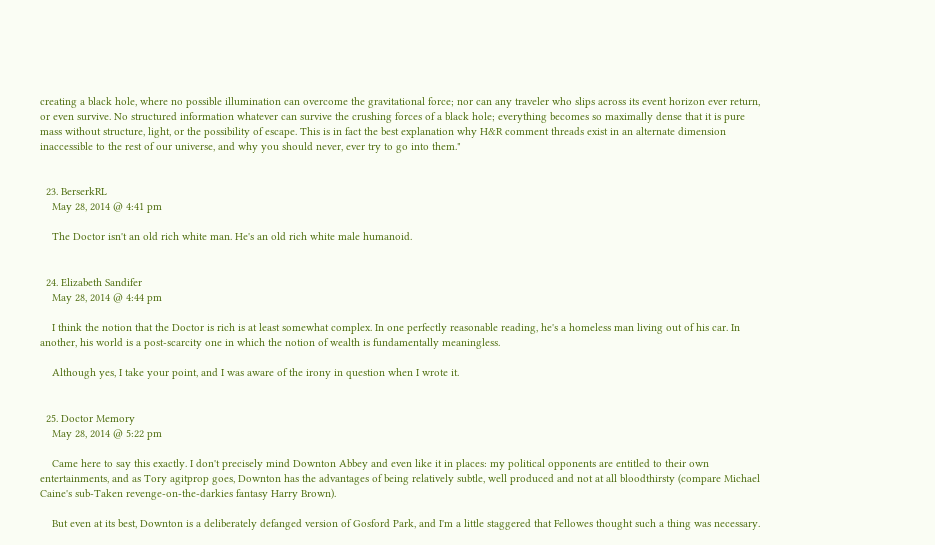creating a black hole, where no possible illumination can overcome the gravitational force; nor can any traveler who slips across its event horizon ever return, or even survive. No structured information whatever can survive the crushing forces of a black hole; everything becomes so maximally dense that it is pure mass without structure, light, or the possibility of escape. This is in fact the best explanation why H&R comment threads exist in an alternate dimension inaccessible to the rest of our universe, and why you should never, ever try to go into them."


  23. BerserkRL
    May 28, 2014 @ 4:41 pm

    The Doctor isn't an old rich white man. He's an old rich white male humanoid.


  24. Elizabeth Sandifer
    May 28, 2014 @ 4:44 pm

    I think the notion that the Doctor is rich is at least somewhat complex. In one perfectly reasonable reading, he's a homeless man living out of his car. In another, his world is a post-scarcity one in which the notion of wealth is fundamentally meaningless.

    Although yes, I take your point, and I was aware of the irony in question when I wrote it.


  25. Doctor Memory
    May 28, 2014 @ 5:22 pm

    Came here to say this exactly. I don't precisely mind Downton Abbey and even like it in places: my political opponents are entitled to their own entertainments, and as Tory agitprop goes, Downton has the advantages of being relatively subtle, well produced and not at all bloodthirsty (compare Michael Caine's sub-Taken revenge-on-the-darkies fantasy Harry Brown).

    But even at its best, Downton is a deliberately defanged version of Gosford Park, and I'm a little staggered that Fellowes thought such a thing was necessary.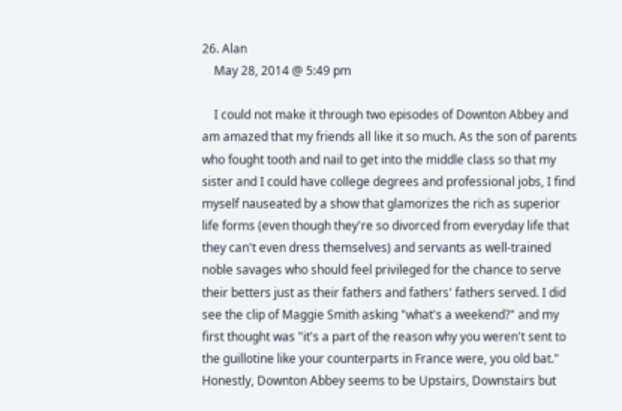26. Alan
    May 28, 2014 @ 5:49 pm

    I could not make it through two episodes of Downton Abbey and am amazed that my friends all like it so much. As the son of parents who fought tooth and nail to get into the middle class so that my sister and I could have college degrees and professional jobs, I find myself nauseated by a show that glamorizes the rich as superior life forms (even though they're so divorced from everyday life that they can't even dress themselves) and servants as well-trained noble savages who should feel privileged for the chance to serve their betters just as their fathers and fathers' fathers served. I did see the clip of Maggie Smith asking "what's a weekend?" and my first thought was "it's a part of the reason why you weren't sent to the guillotine like your counterparts in France were, you old bat." Honestly, Downton Abbey seems to be Upstairs, Downstairs but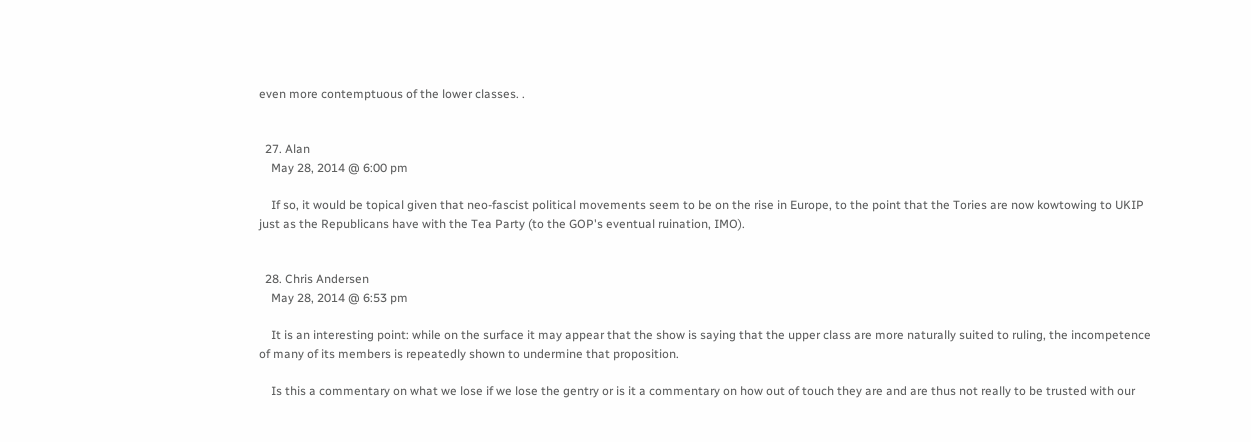even more contemptuous of the lower classes. .


  27. Alan
    May 28, 2014 @ 6:00 pm

    If so, it would be topical given that neo-fascist political movements seem to be on the rise in Europe, to the point that the Tories are now kowtowing to UKIP just as the Republicans have with the Tea Party (to the GOP's eventual ruination, IMO).


  28. Chris Andersen
    May 28, 2014 @ 6:53 pm

    It is an interesting point: while on the surface it may appear that the show is saying that the upper class are more naturally suited to ruling, the incompetence of many of its members is repeatedly shown to undermine that proposition.

    Is this a commentary on what we lose if we lose the gentry or is it a commentary on how out of touch they are and are thus not really to be trusted with our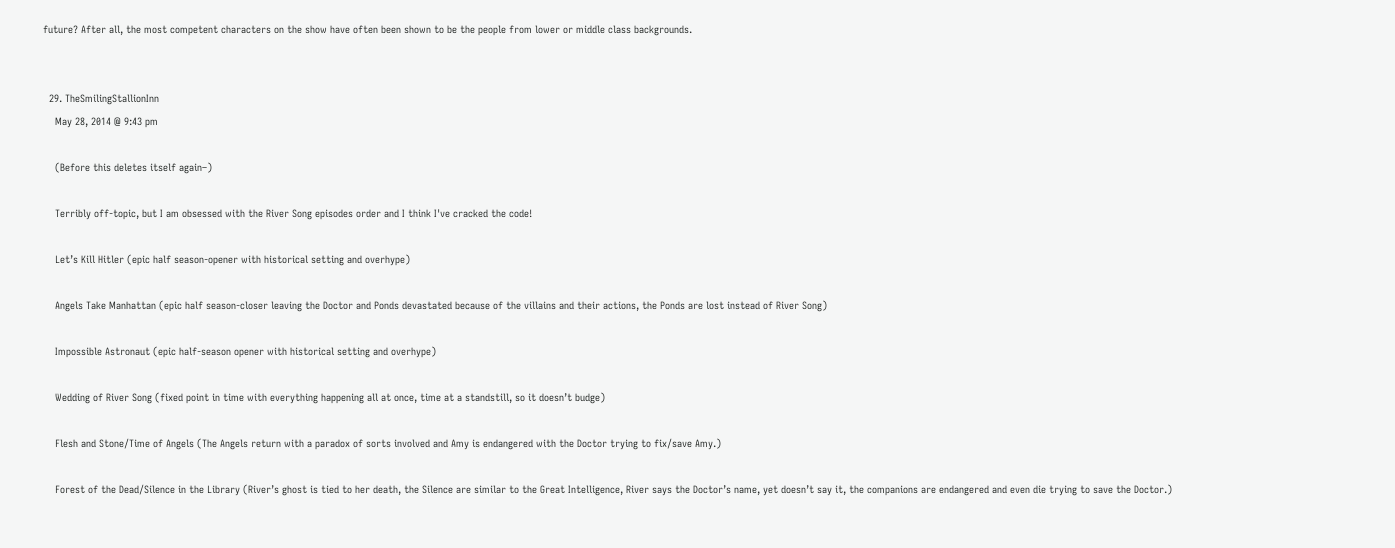future? After all, the most competent characters on the show have often been shown to be the people from lower or middle class backgrounds.


  29. TheSmilingStallionInn
    May 28, 2014 @ 9:43 pm

    (Before this deletes itself again–)

    Terribly off-topic, but I am obsessed with the River Song episodes order and I think I've cracked the code!

    Let’s Kill Hitler (epic half season-opener with historical setting and overhype)

    Angels Take Manhattan (epic half season-closer leaving the Doctor and Ponds devastated because of the villains and their actions, the Ponds are lost instead of River Song)

    Impossible Astronaut (epic half-season opener with historical setting and overhype)

    Wedding of River Song (fixed point in time with everything happening all at once, time at a standstill, so it doesn’t budge)

    Flesh and Stone/Time of Angels (The Angels return with a paradox of sorts involved and Amy is endangered with the Doctor trying to fix/save Amy.)

    Forest of the Dead/Silence in the Library (River’s ghost is tied to her death, the Silence are similar to the Great Intelligence, River says the Doctor’s name, yet doesn’t say it, the companions are endangered and even die trying to save the Doctor.)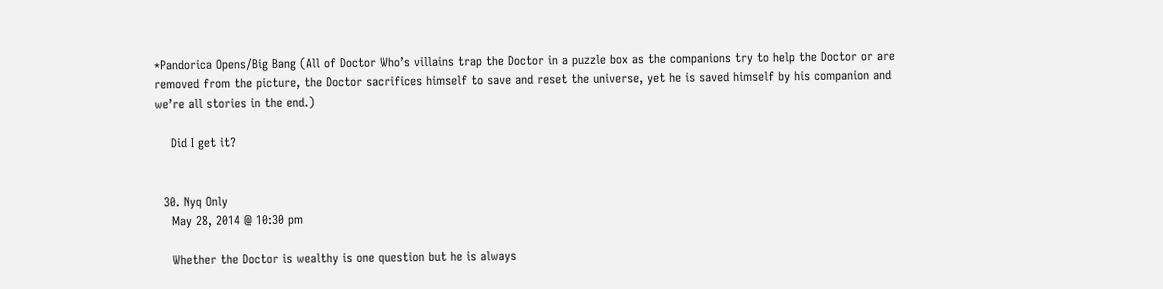*Pandorica Opens/Big Bang (All of Doctor Who’s villains trap the Doctor in a puzzle box as the companions try to help the Doctor or are removed from the picture, the Doctor sacrifices himself to save and reset the universe, yet he is saved himself by his companion and we’re all stories in the end.)

    Did I get it?


  30. Nyq Only
    May 28, 2014 @ 10:30 pm

    Whether the Doctor is wealthy is one question but he is always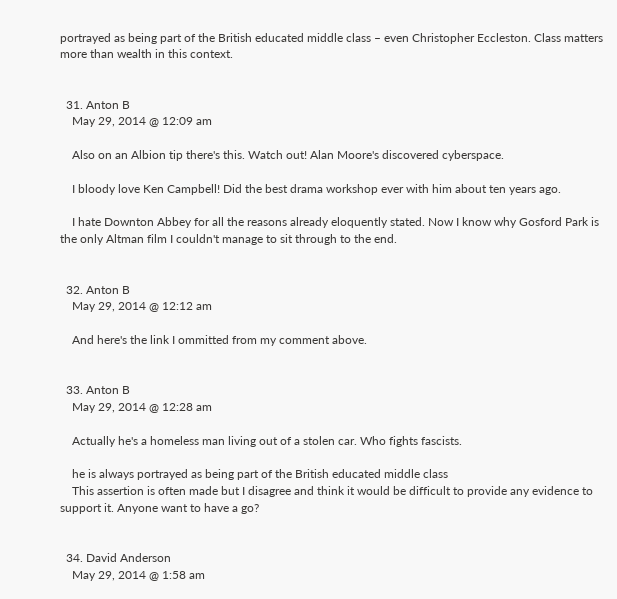portrayed as being part of the British educated middle class – even Christopher Eccleston. Class matters more than wealth in this context.


  31. Anton B
    May 29, 2014 @ 12:09 am

    Also on an Albion tip there's this. Watch out! Alan Moore's discovered cyberspace.

    I bloody love Ken Campbell! Did the best drama workshop ever with him about ten years ago.

    I hate Downton Abbey for all the reasons already eloquently stated. Now I know why Gosford Park is the only Altman film I couldn't manage to sit through to the end.


  32. Anton B
    May 29, 2014 @ 12:12 am

    And here's the link I ommitted from my comment above.


  33. Anton B
    May 29, 2014 @ 12:28 am

    Actually he's a homeless man living out of a stolen car. Who fights fascists.

    he is always portrayed as being part of the British educated middle class
    This assertion is often made but I disagree and think it would be difficult to provide any evidence to support it. Anyone want to have a go?


  34. David Anderson
    May 29, 2014 @ 1:58 am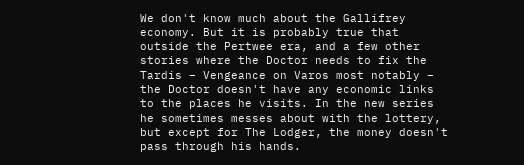We don't know much about the Gallifrey economy. But it is probably true that outside the Pertwee era, and a few other stories where the Doctor needs to fix the Tardis – Vengeance on Varos most notably – the Doctor doesn't have any economic links to the places he visits. In the new series he sometimes messes about with the lottery, but except for The Lodger, the money doesn't pass through his hands.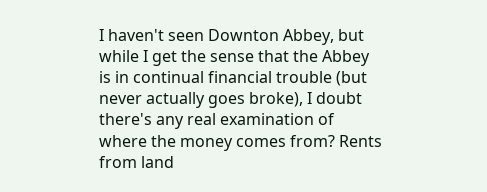I haven't seen Downton Abbey, but while I get the sense that the Abbey is in continual financial trouble (but never actually goes broke), I doubt there's any real examination of where the money comes from? Rents from land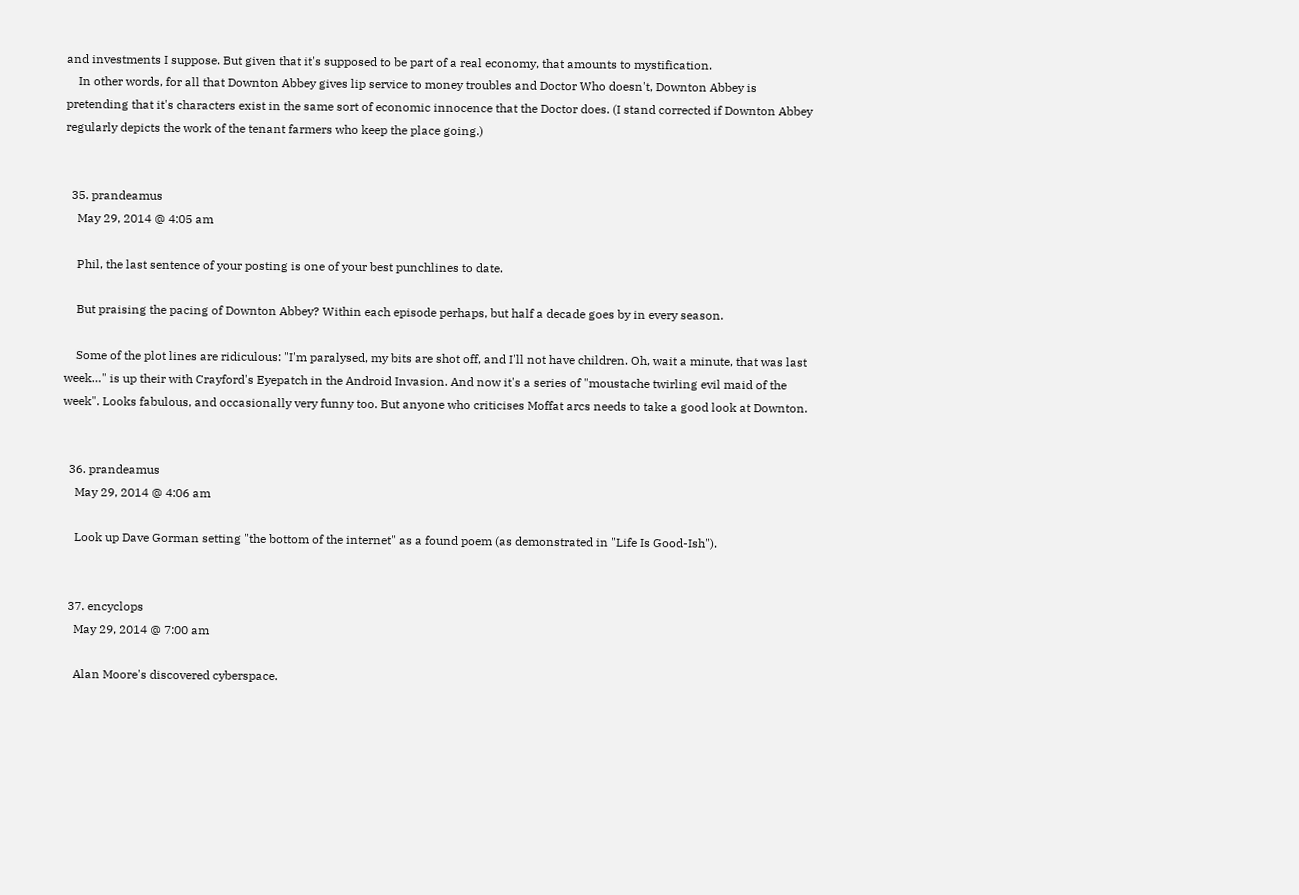and investments I suppose. But given that it's supposed to be part of a real economy, that amounts to mystification.
    In other words, for all that Downton Abbey gives lip service to money troubles and Doctor Who doesn't, Downton Abbey is pretending that it's characters exist in the same sort of economic innocence that the Doctor does. (I stand corrected if Downton Abbey regularly depicts the work of the tenant farmers who keep the place going.)


  35. prandeamus
    May 29, 2014 @ 4:05 am

    Phil, the last sentence of your posting is one of your best punchlines to date.

    But praising the pacing of Downton Abbey? Within each episode perhaps, but half a decade goes by in every season.

    Some of the plot lines are ridiculous: "I'm paralysed, my bits are shot off, and I'll not have children. Oh, wait a minute, that was last week…" is up their with Crayford's Eyepatch in the Android Invasion. And now it's a series of "moustache twirling evil maid of the week". Looks fabulous, and occasionally very funny too. But anyone who criticises Moffat arcs needs to take a good look at Downton.


  36. prandeamus
    May 29, 2014 @ 4:06 am

    Look up Dave Gorman setting "the bottom of the internet" as a found poem (as demonstrated in "Life Is Good-Ish").


  37. encyclops
    May 29, 2014 @ 7:00 am

    Alan Moore's discovered cyberspace.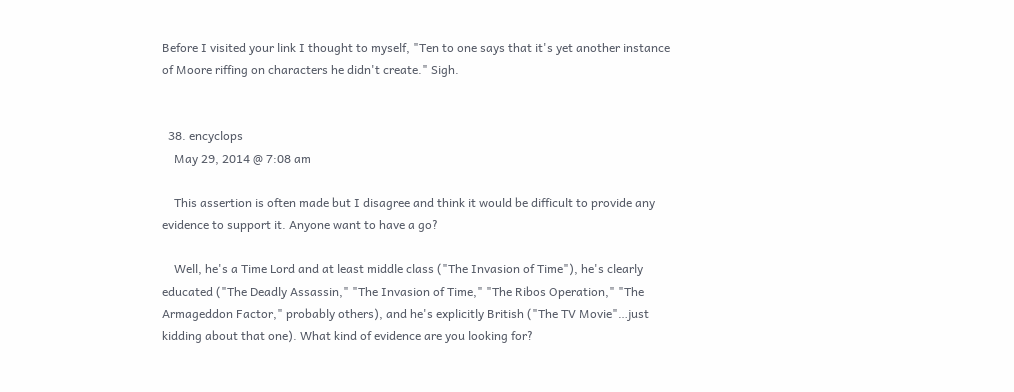Before I visited your link I thought to myself, "Ten to one says that it's yet another instance of Moore riffing on characters he didn't create." Sigh.


  38. encyclops
    May 29, 2014 @ 7:08 am

    This assertion is often made but I disagree and think it would be difficult to provide any evidence to support it. Anyone want to have a go?

    Well, he's a Time Lord and at least middle class ("The Invasion of Time"), he's clearly educated ("The Deadly Assassin," "The Invasion of Time," "The Ribos Operation," "The Armageddon Factor," probably others), and he's explicitly British ("The TV Movie"…just kidding about that one). What kind of evidence are you looking for?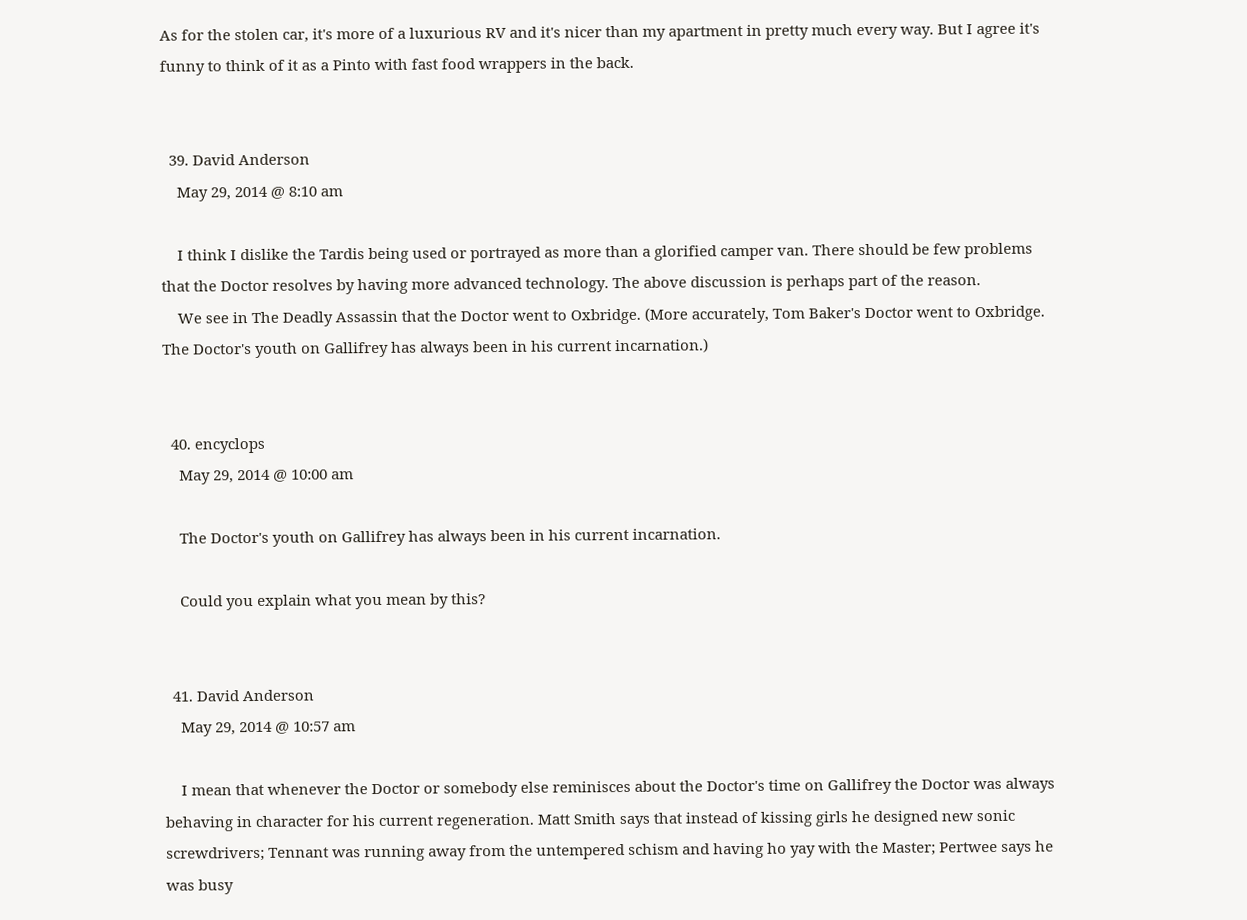As for the stolen car, it's more of a luxurious RV and it's nicer than my apartment in pretty much every way. But I agree it's funny to think of it as a Pinto with fast food wrappers in the back.


  39. David Anderson
    May 29, 2014 @ 8:10 am

    I think I dislike the Tardis being used or portrayed as more than a glorified camper van. There should be few problems that the Doctor resolves by having more advanced technology. The above discussion is perhaps part of the reason.
    We see in The Deadly Assassin that the Doctor went to Oxbridge. (More accurately, Tom Baker's Doctor went to Oxbridge. The Doctor's youth on Gallifrey has always been in his current incarnation.)


  40. encyclops
    May 29, 2014 @ 10:00 am

    The Doctor's youth on Gallifrey has always been in his current incarnation.

    Could you explain what you mean by this?


  41. David Anderson
    May 29, 2014 @ 10:57 am

    I mean that whenever the Doctor or somebody else reminisces about the Doctor's time on Gallifrey the Doctor was always behaving in character for his current regeneration. Matt Smith says that instead of kissing girls he designed new sonic screwdrivers; Tennant was running away from the untempered schism and having ho yay with the Master; Pertwee says he was busy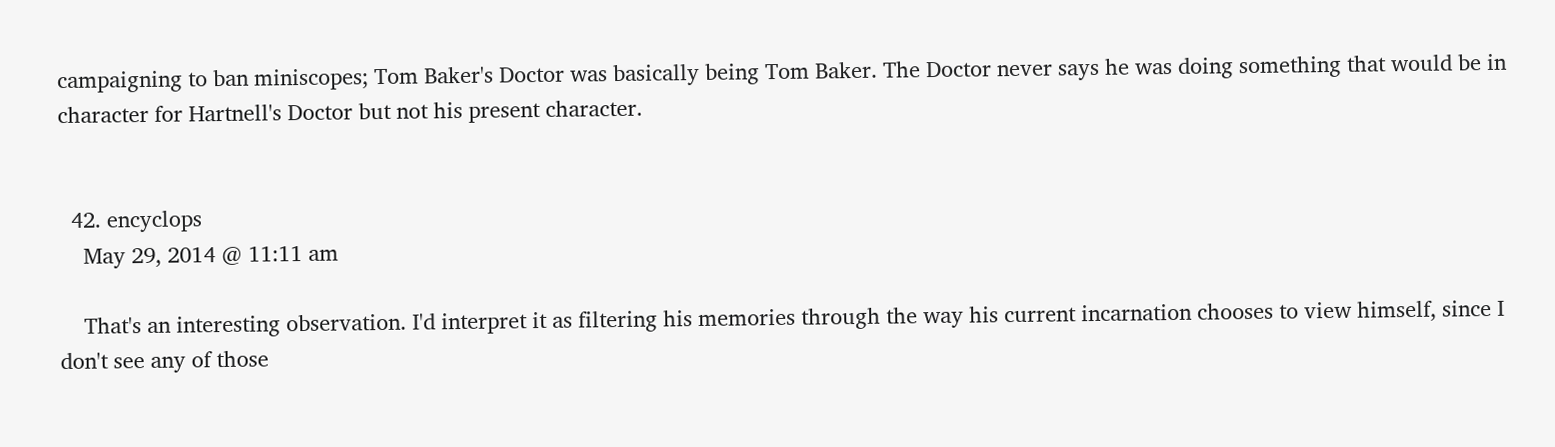campaigning to ban miniscopes; Tom Baker's Doctor was basically being Tom Baker. The Doctor never says he was doing something that would be in character for Hartnell's Doctor but not his present character.


  42. encyclops
    May 29, 2014 @ 11:11 am

    That's an interesting observation. I'd interpret it as filtering his memories through the way his current incarnation chooses to view himself, since I don't see any of those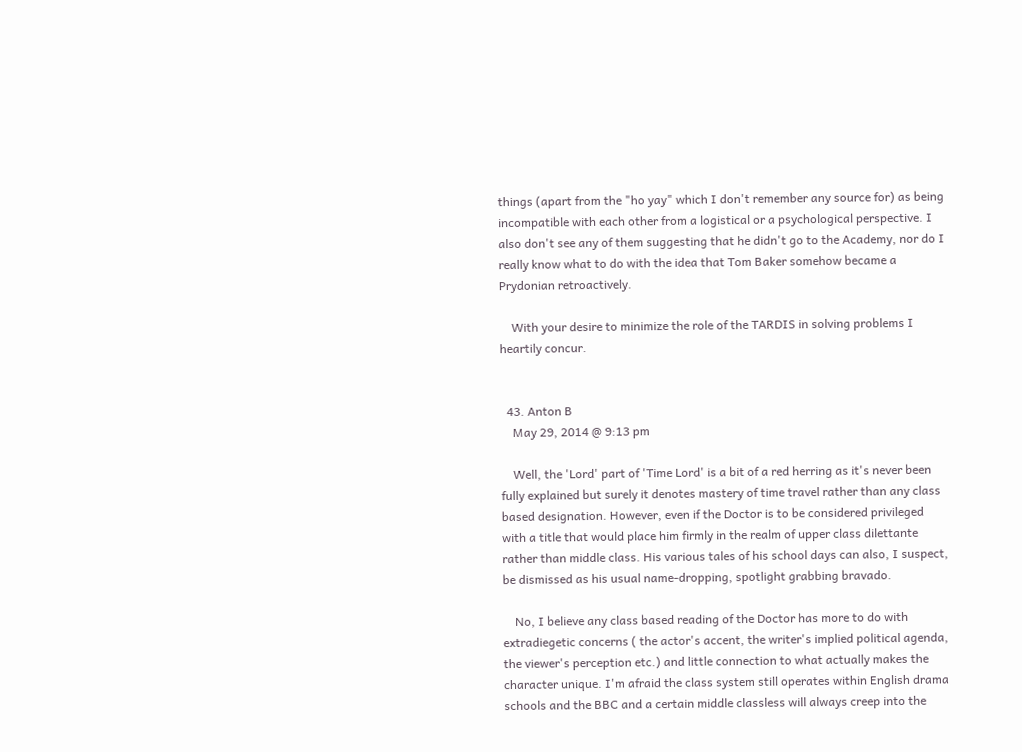things (apart from the "ho yay" which I don't remember any source for) as being incompatible with each other from a logistical or a psychological perspective. I also don't see any of them suggesting that he didn't go to the Academy, nor do I really know what to do with the idea that Tom Baker somehow became a Prydonian retroactively.

    With your desire to minimize the role of the TARDIS in solving problems I heartily concur.


  43. Anton B
    May 29, 2014 @ 9:13 pm

    Well, the 'Lord' part of 'Time Lord' is a bit of a red herring as it's never been fully explained but surely it denotes mastery of time travel rather than any class based designation. However, even if the Doctor is to be considered privileged with a title that would place him firmly in the realm of upper class dilettante rather than middle class. His various tales of his school days can also, I suspect, be dismissed as his usual name-dropping, spotlight grabbing bravado.

    No, I believe any class based reading of the Doctor has more to do with extradiegetic concerns ( the actor's accent, the writer's implied political agenda, the viewer's perception etc.) and little connection to what actually makes the character unique. I'm afraid the class system still operates within English drama schools and the BBC and a certain middle classless will always creep into the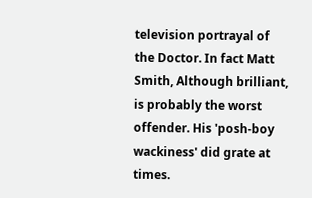television portrayal of the Doctor. In fact Matt Smith, Although brilliant, is probably the worst offender. His 'posh-boy wackiness' did grate at times.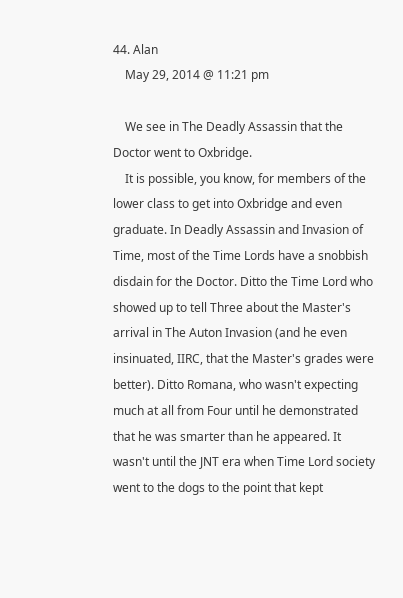44. Alan
    May 29, 2014 @ 11:21 pm

    We see in The Deadly Assassin that the Doctor went to Oxbridge.
    It is possible, you know, for members of the lower class to get into Oxbridge and even graduate. In Deadly Assassin and Invasion of Time, most of the Time Lords have a snobbish disdain for the Doctor. Ditto the Time Lord who showed up to tell Three about the Master's arrival in The Auton Invasion (and he even insinuated, IIRC, that the Master's grades were better). Ditto Romana, who wasn't expecting much at all from Four until he demonstrated that he was smarter than he appeared. It wasn't until the JNT era when Time Lord society went to the dogs to the point that kept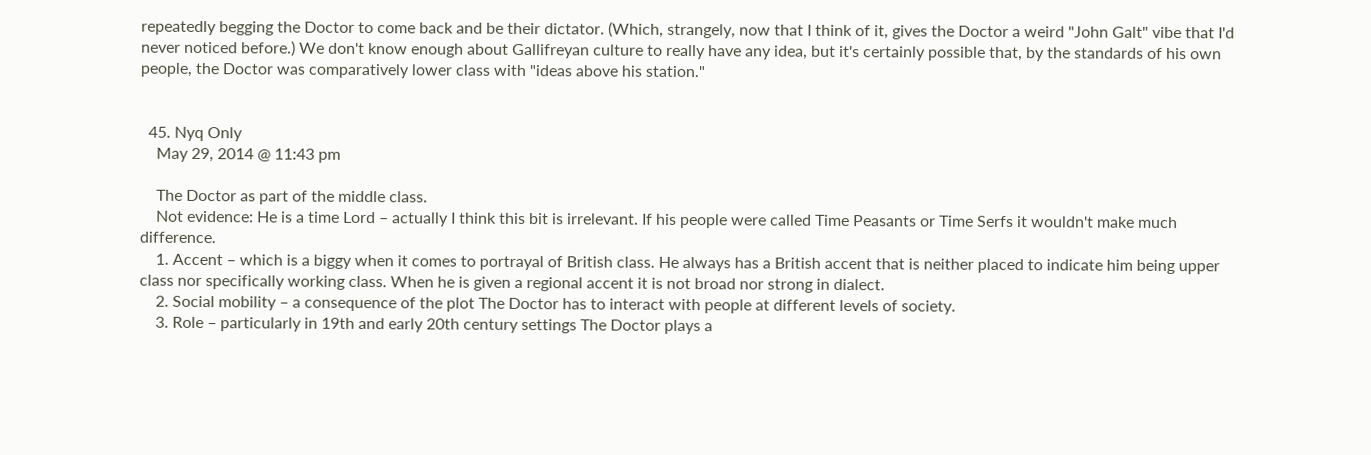repeatedly begging the Doctor to come back and be their dictator. (Which, strangely, now that I think of it, gives the Doctor a weird "John Galt" vibe that I'd never noticed before.) We don't know enough about Gallifreyan culture to really have any idea, but it's certainly possible that, by the standards of his own people, the Doctor was comparatively lower class with "ideas above his station."


  45. Nyq Only
    May 29, 2014 @ 11:43 pm

    The Doctor as part of the middle class.
    Not evidence: He is a time Lord – actually I think this bit is irrelevant. If his people were called Time Peasants or Time Serfs it wouldn't make much difference.
    1. Accent – which is a biggy when it comes to portrayal of British class. He always has a British accent that is neither placed to indicate him being upper class nor specifically working class. When he is given a regional accent it is not broad nor strong in dialect.
    2. Social mobility – a consequence of the plot The Doctor has to interact with people at different levels of society.
    3. Role – particularly in 19th and early 20th century settings The Doctor plays a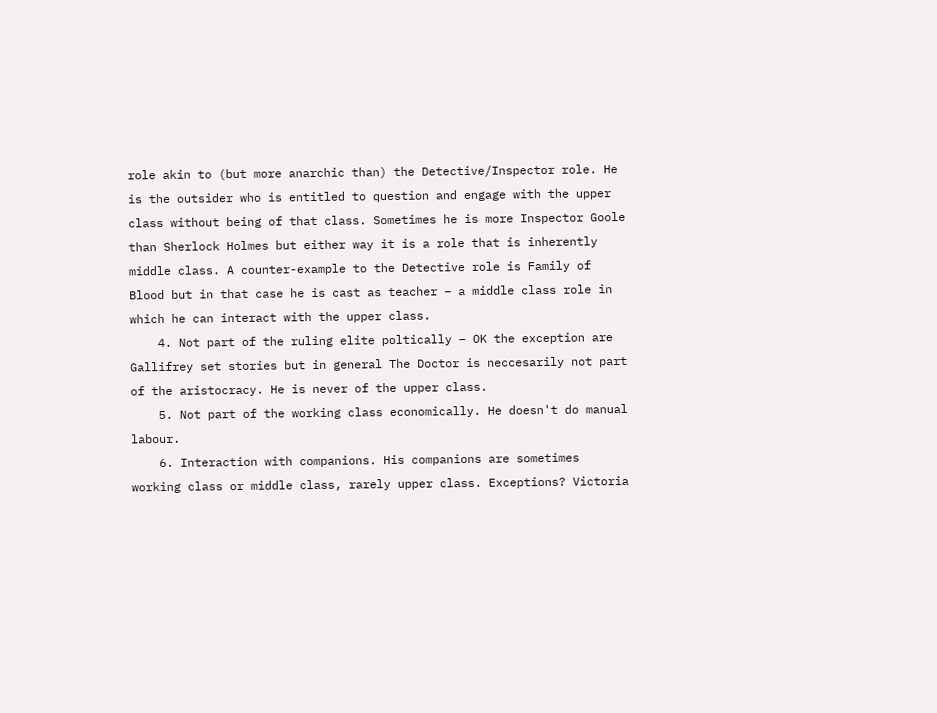role akin to (but more anarchic than) the Detective/Inspector role. He is the outsider who is entitled to question and engage with the upper class without being of that class. Sometimes he is more Inspector Goole than Sherlock Holmes but either way it is a role that is inherently middle class. A counter-example to the Detective role is Family of Blood but in that case he is cast as teacher – a middle class role in which he can interact with the upper class.
    4. Not part of the ruling elite poltically – OK the exception are Gallifrey set stories but in general The Doctor is neccesarily not part of the aristocracy. He is never of the upper class.
    5. Not part of the working class economically. He doesn't do manual labour.
    6. Interaction with companions. His companions are sometimes working class or middle class, rarely upper class. Exceptions? Victoria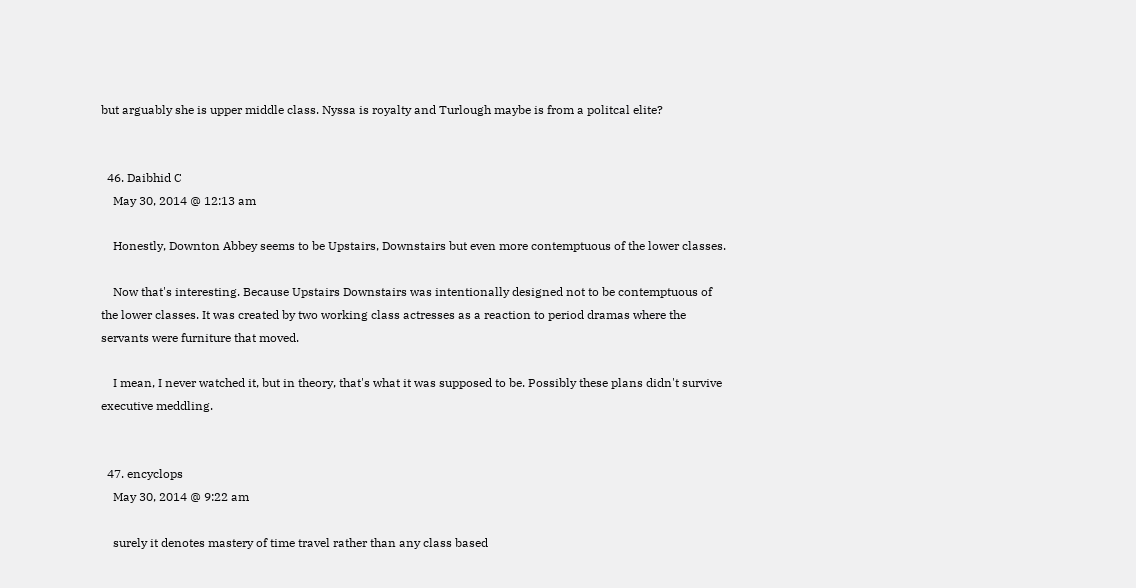but arguably she is upper middle class. Nyssa is royalty and Turlough maybe is from a politcal elite?


  46. Daibhid C
    May 30, 2014 @ 12:13 am

    Honestly, Downton Abbey seems to be Upstairs, Downstairs but even more contemptuous of the lower classes.

    Now that's interesting. Because Upstairs Downstairs was intentionally designed not to be contemptuous of the lower classes. It was created by two working class actresses as a reaction to period dramas where the servants were furniture that moved.

    I mean, I never watched it, but in theory, that's what it was supposed to be. Possibly these plans didn't survive executive meddling.


  47. encyclops
    May 30, 2014 @ 9:22 am

    surely it denotes mastery of time travel rather than any class based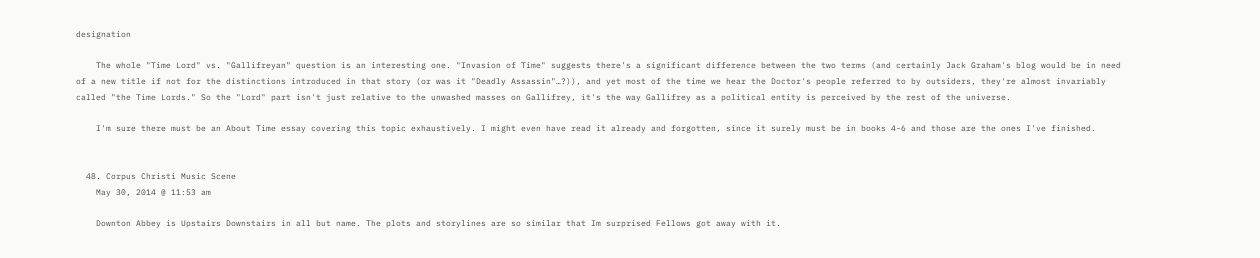designation

    The whole "Time Lord" vs. "Gallifreyan" question is an interesting one. "Invasion of Time" suggests there's a significant difference between the two terms (and certainly Jack Graham's blog would be in need of a new title if not for the distinctions introduced in that story (or was it "Deadly Assassin"…?)), and yet most of the time we hear the Doctor's people referred to by outsiders, they're almost invariably called "the Time Lords." So the "Lord" part isn't just relative to the unwashed masses on Gallifrey, it's the way Gallifrey as a political entity is perceived by the rest of the universe.

    I'm sure there must be an About Time essay covering this topic exhaustively. I might even have read it already and forgotten, since it surely must be in books 4-6 and those are the ones I've finished.


  48. Corpus Christi Music Scene
    May 30, 2014 @ 11:53 am

    Downton Abbey is Upstairs Downstairs in all but name. The plots and storylines are so similar that Im surprised Fellows got away with it.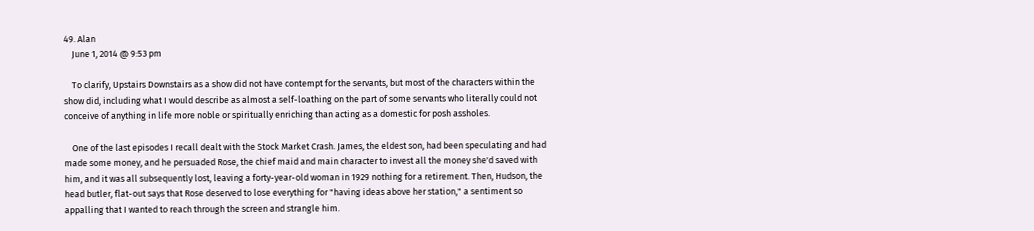49. Alan
    June 1, 2014 @ 9:53 pm

    To clarify, Upstairs Downstairs as a show did not have contempt for the servants, but most of the characters within the show did, including what I would describe as almost a self-loathing on the part of some servants who literally could not conceive of anything in life more noble or spiritually enriching than acting as a domestic for posh assholes.

    One of the last episodes I recall dealt with the Stock Market Crash. James, the eldest son, had been speculating and had made some money, and he persuaded Rose, the chief maid and main character to invest all the money she'd saved with him, and it was all subsequently lost, leaving a forty-year-old woman in 1929 nothing for a retirement. Then, Hudson, the head butler, flat-out says that Rose deserved to lose everything for "having ideas above her station," a sentiment so appalling that I wanted to reach through the screen and strangle him.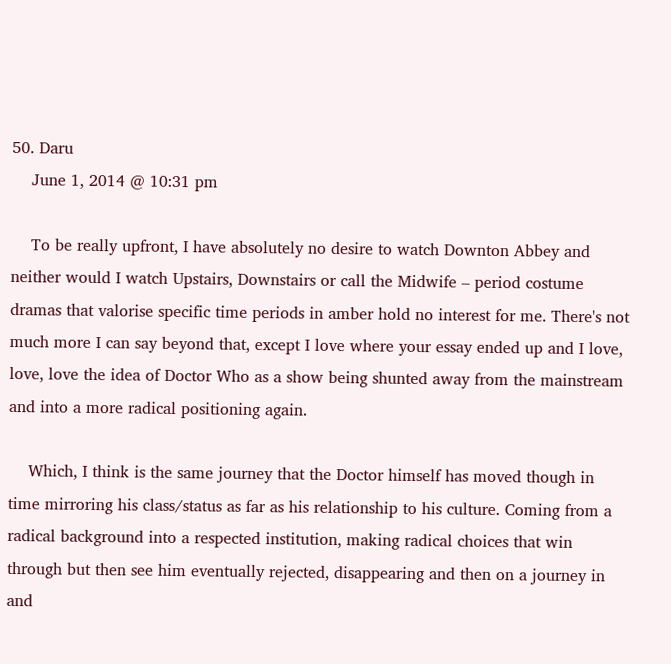50. Daru
    June 1, 2014 @ 10:31 pm

    To be really upfront, I have absolutely no desire to watch Downton Abbey and neither would I watch Upstairs, Downstairs or call the Midwife – period costume dramas that valorise specific time periods in amber hold no interest for me. There's not much more I can say beyond that, except I love where your essay ended up and I love, love, love the idea of Doctor Who as a show being shunted away from the mainstream and into a more radical positioning again.

    Which, I think is the same journey that the Doctor himself has moved though in time mirroring his class/status as far as his relationship to his culture. Coming from a radical background into a respected institution, making radical choices that win through but then see him eventually rejected, disappearing and then on a journey in and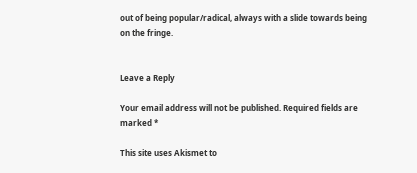out of being popular/radical, always with a slide towards being on the fringe.


Leave a Reply

Your email address will not be published. Required fields are marked *

This site uses Akismet to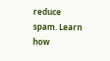reduce spam. Learn how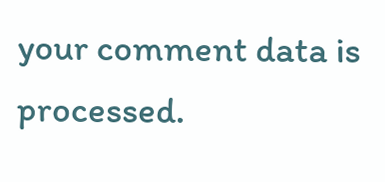your comment data is processed.